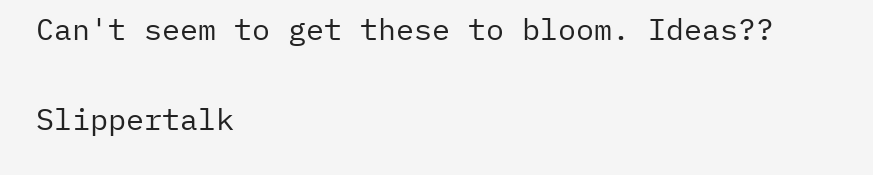Can't seem to get these to bloom. Ideas??

Slippertalk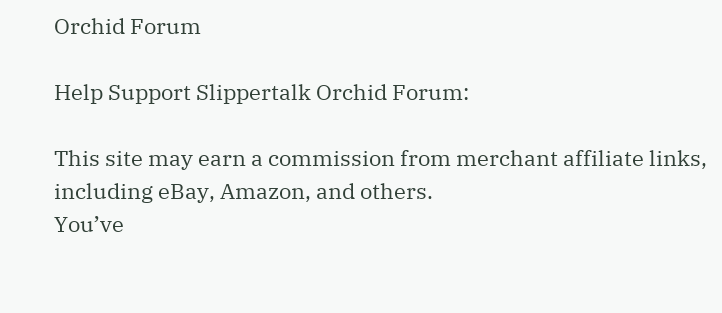Orchid Forum

Help Support Slippertalk Orchid Forum:

This site may earn a commission from merchant affiliate links, including eBay, Amazon, and others.
You’ve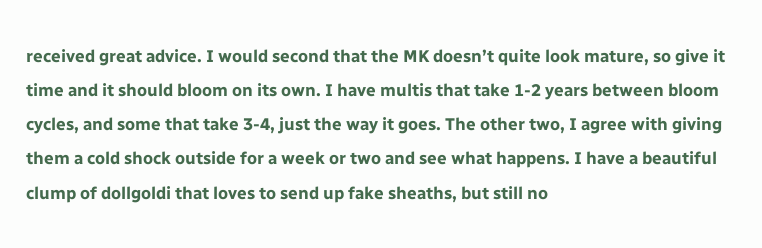received great advice. I would second that the MK doesn’t quite look mature, so give it time and it should bloom on its own. I have multis that take 1-2 years between bloom cycles, and some that take 3-4, just the way it goes. The other two, I agree with giving them a cold shock outside for a week or two and see what happens. I have a beautiful clump of dollgoldi that loves to send up fake sheaths, but still no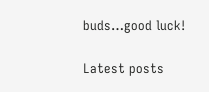buds…good luck!

Latest posts